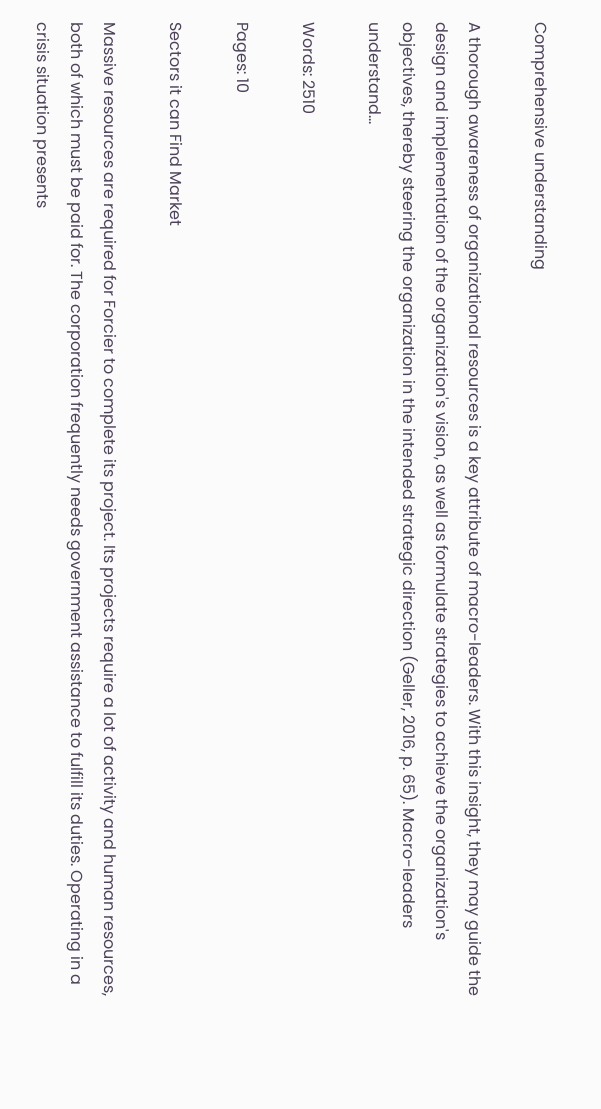Comprehensive understanding

A thorough awareness of organizational resources is a key attribute of macro-leaders. With this insight, they may guide the design and implementation of the organization's vision, as well as formulate strategies to achieve the organization's objectives, thereby steering the organization in the intended strategic direction (Geller, 2016, p. 65). Macro-leaders understand...

Words: 2510

Pages: 10

Sectors it can Find Market

Massive resources are required for Forcier to complete its project. Its projects require a lot of activity and human resources, both of which must be paid for. The corporation frequently needs government assistance to fulfill its duties. Operating in a crisis situation presents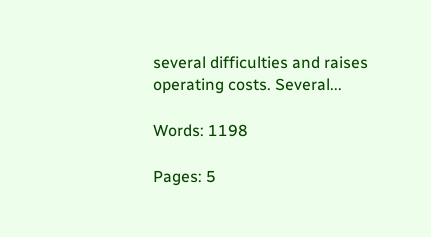several difficulties and raises operating costs. Several...

Words: 1198

Pages: 5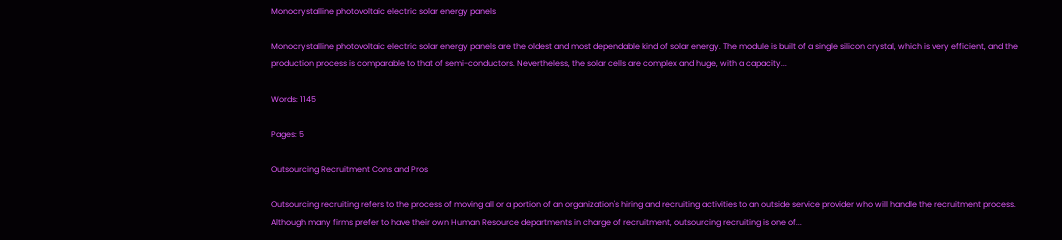Monocrystalline photovoltaic electric solar energy panels

Monocrystalline photovoltaic electric solar energy panels are the oldest and most dependable kind of solar energy. The module is built of a single silicon crystal, which is very efficient, and the production process is comparable to that of semi-conductors. Nevertheless, the solar cells are complex and huge, with a capacity...

Words: 1145

Pages: 5

Outsourcing Recruitment Cons and Pros

Outsourcing recruiting refers to the process of moving all or a portion of an organization's hiring and recruiting activities to an outside service provider who will handle the recruitment process. Although many firms prefer to have their own Human Resource departments in charge of recruitment, outsourcing recruiting is one of...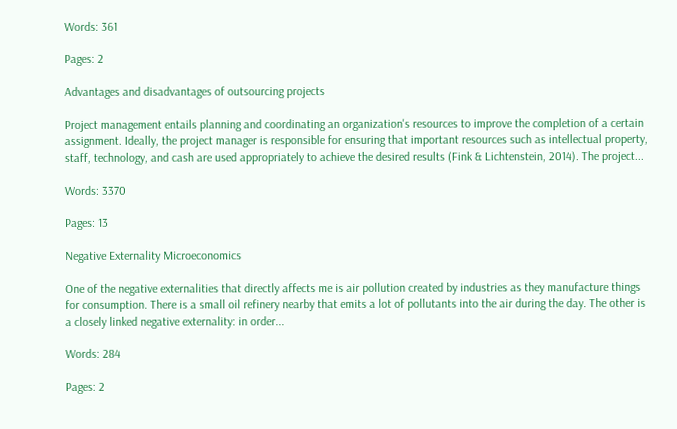Words: 361

Pages: 2

Advantages and disadvantages of outsourcing projects

Project management entails planning and coordinating an organization's resources to improve the completion of a certain assignment. Ideally, the project manager is responsible for ensuring that important resources such as intellectual property, staff, technology, and cash are used appropriately to achieve the desired results (Fink & Lichtenstein, 2014). The project...

Words: 3370

Pages: 13

Negative Externality Microeconomics

One of the negative externalities that directly affects me is air pollution created by industries as they manufacture things for consumption. There is a small oil refinery nearby that emits a lot of pollutants into the air during the day. The other is a closely linked negative externality: in order...

Words: 284

Pages: 2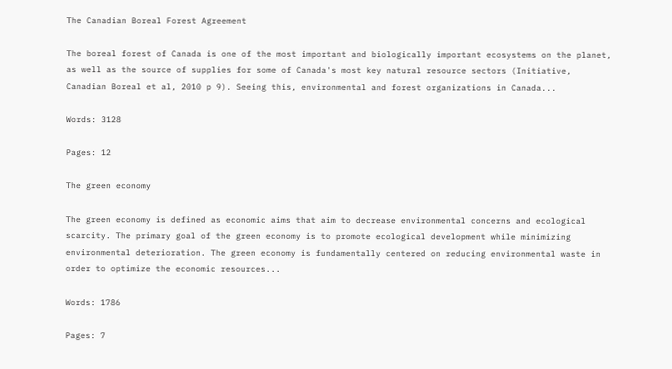The Canadian Boreal Forest Agreement

The boreal forest of Canada is one of the most important and biologically important ecosystems on the planet, as well as the source of supplies for some of Canada's most key natural resource sectors (Initiative, Canadian Boreal et al, 2010 p 9). Seeing this, environmental and forest organizations in Canada...

Words: 3128

Pages: 12

The green economy

The green economy is defined as economic aims that aim to decrease environmental concerns and ecological scarcity. The primary goal of the green economy is to promote ecological development while minimizing environmental deterioration. The green economy is fundamentally centered on reducing environmental waste in order to optimize the economic resources...

Words: 1786

Pages: 7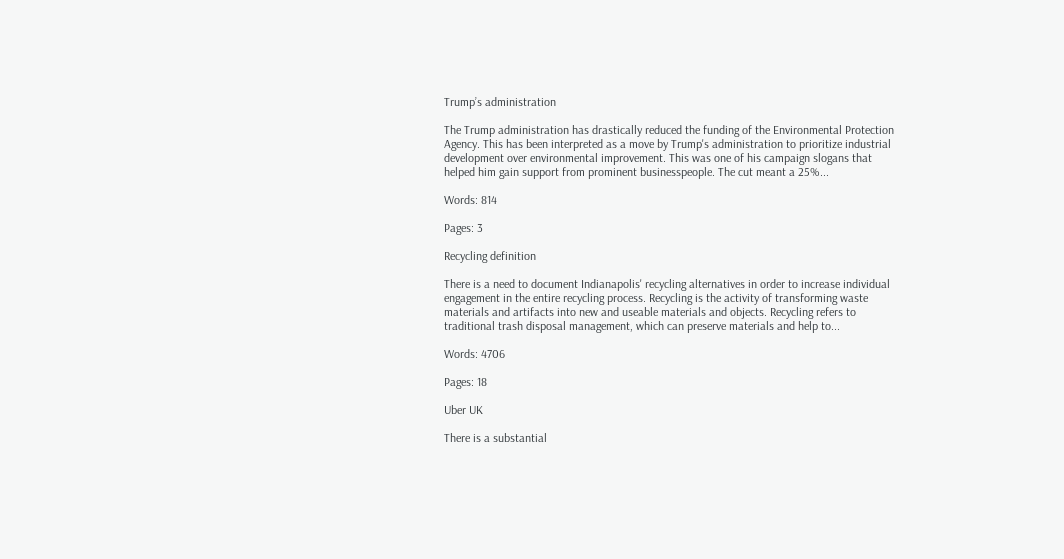Trump’s administration

The Trump administration has drastically reduced the funding of the Environmental Protection Agency. This has been interpreted as a move by Trump's administration to prioritize industrial development over environmental improvement. This was one of his campaign slogans that helped him gain support from prominent businesspeople. The cut meant a 25%...

Words: 814

Pages: 3

Recycling definition

There is a need to document Indianapolis' recycling alternatives in order to increase individual engagement in the entire recycling process. Recycling is the activity of transforming waste materials and artifacts into new and useable materials and objects. Recycling refers to traditional trash disposal management, which can preserve materials and help to...

Words: 4706

Pages: 18

Uber UK

There is a substantial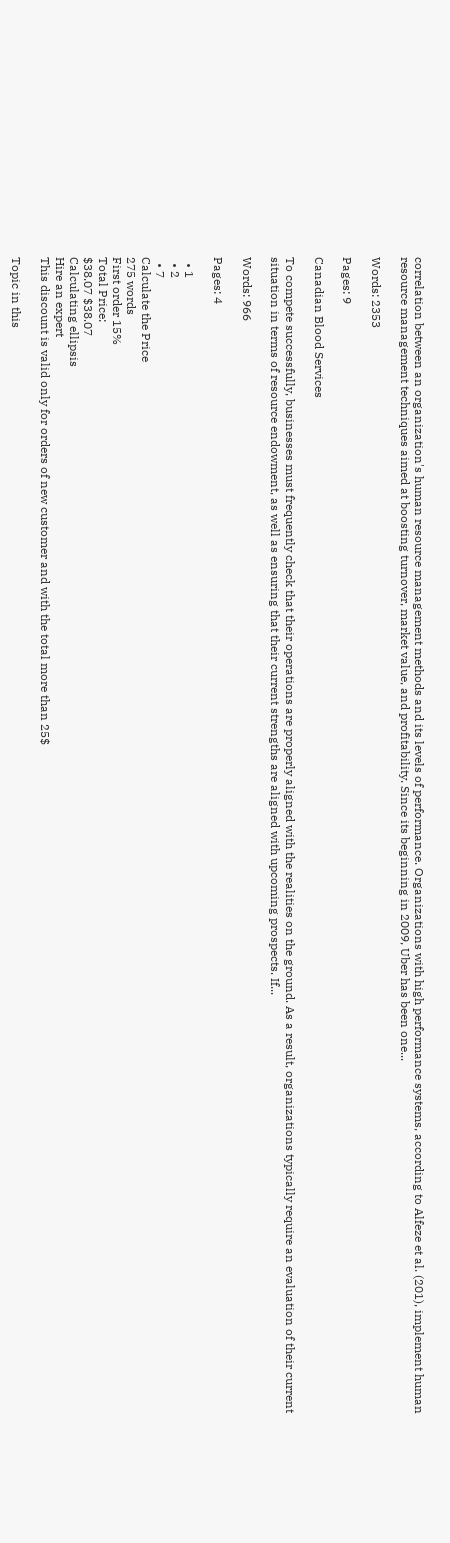correlation between an organization's human resource management methods and its levels of performance. Organizations with high performance systems, according to Alfeze et al. (201), implement human resource management techniques aimed at boosting turnover, market value, and profitability. Since its beginning in 2009, Uber has been one...

Words: 2353

Pages: 9

Canadian Blood Services

To compete successfully, businesses must frequently check that their operations are properly aligned with the realities on the ground. As a result, organizations typically require an evaluation of their current situation in terms of resource endowment, as well as ensuring that their current strengths are aligned with upcoming prospects. If...

Words: 966

Pages: 4

  • 1
  • 2
  • 7
Calculate the Price
275 words
First order 15%
Total Price:
$38.07 $38.07
Calculating ellipsis
Hire an expert
This discount is valid only for orders of new customer and with the total more than 25$

Topic in this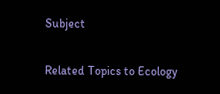Subject

Related Topics to Ecology